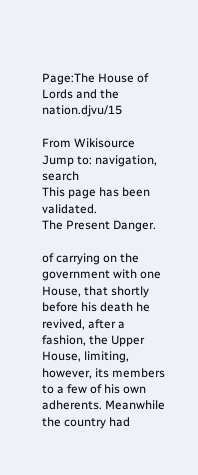Page:The House of Lords and the nation.djvu/15

From Wikisource
Jump to: navigation, search
This page has been validated.
The Present Danger.

of carrying on the government with one House, that shortly before his death he revived, after a fashion, the Upper House, limiting, however, its members to a few of his own adherents. Meanwhile the country had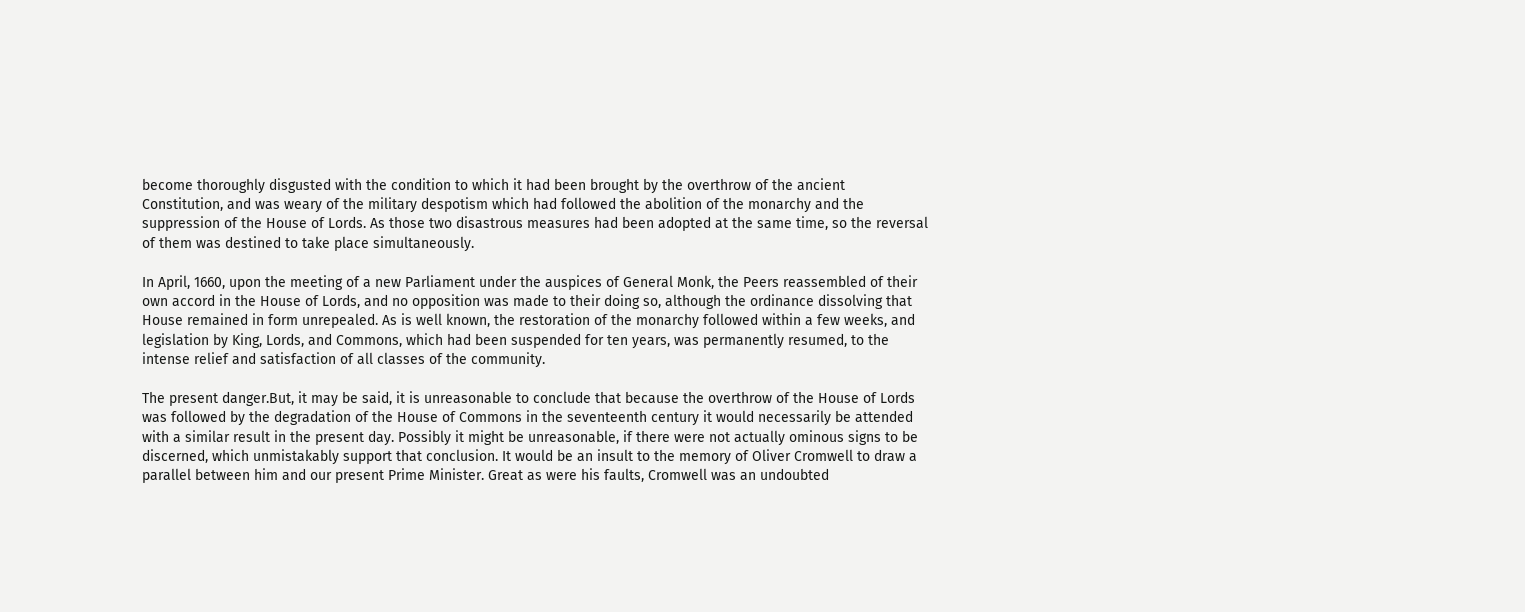become thoroughly disgusted with the condition to which it had been brought by the overthrow of the ancient Constitution, and was weary of the military despotism which had followed the abolition of the monarchy and the suppression of the House of Lords. As those two disastrous measures had been adopted at the same time, so the reversal of them was destined to take place simultaneously.

In April, 1660, upon the meeting of a new Parliament under the auspices of General Monk, the Peers reassembled of their own accord in the House of Lords, and no opposition was made to their doing so, although the ordinance dissolving that House remained in form unrepealed. As is well known, the restoration of the monarchy followed within a few weeks, and legislation by King, Lords, and Commons, which had been suspended for ten years, was permanently resumed, to the intense relief and satisfaction of all classes of the community.

The present danger.But, it may be said, it is unreasonable to conclude that because the overthrow of the House of Lords was followed by the degradation of the House of Commons in the seventeenth century it would necessarily be attended with a similar result in the present day. Possibly it might be unreasonable, if there were not actually ominous signs to be discerned, which unmistakably support that conclusion. It would be an insult to the memory of Oliver Cromwell to draw a parallel between him and our present Prime Minister. Great as were his faults, Cromwell was an undoubted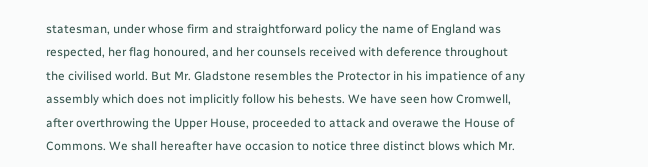statesman, under whose firm and straightforward policy the name of England was respected, her flag honoured, and her counsels received with deference throughout the civilised world. But Mr. Gladstone resembles the Protector in his impatience of any assembly which does not implicitly follow his behests. We have seen how Cromwell, after overthrowing the Upper House, proceeded to attack and overawe the House of Commons. We shall hereafter have occasion to notice three distinct blows which Mr.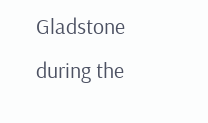Gladstone during the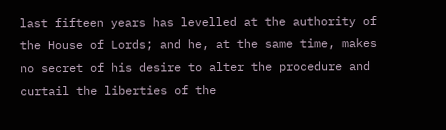last fifteen years has levelled at the authority of the House of Lords; and he, at the same time, makes no secret of his desire to alter the procedure and curtail the liberties of the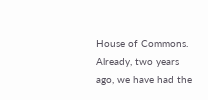House of Commons. Already, two years ago, we have had the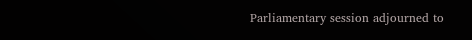Parliamentary session adjourned to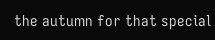the autumn for that special